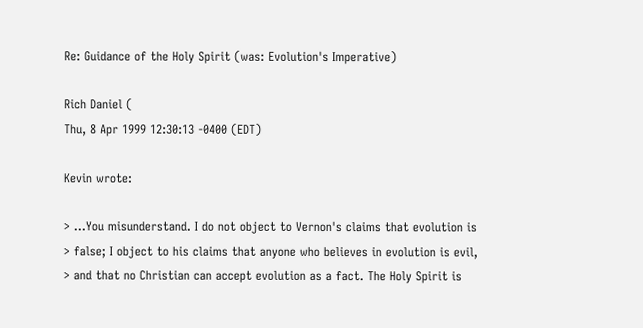Re: Guidance of the Holy Spirit (was: Evolution's Imperative)

Rich Daniel (
Thu, 8 Apr 1999 12:30:13 -0400 (EDT)

Kevin wrote:

> ...You misunderstand. I do not object to Vernon's claims that evolution is
> false; I object to his claims that anyone who believes in evolution is evil,
> and that no Christian can accept evolution as a fact. The Holy Spirit is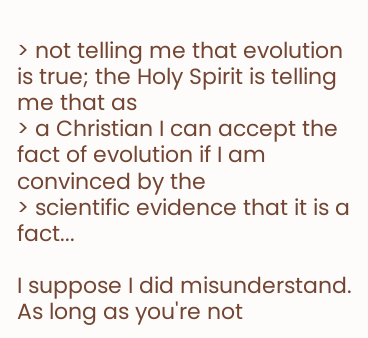> not telling me that evolution is true; the Holy Spirit is telling me that as
> a Christian I can accept the fact of evolution if I am convinced by the
> scientific evidence that it is a fact...

I suppose I did misunderstand. As long as you're not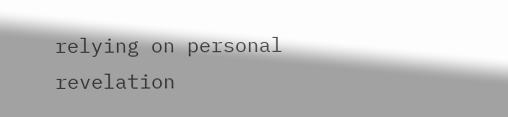relying on personal
revelation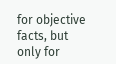for objective facts, but only for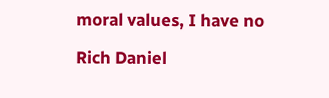moral values, I have no

Rich Daniel